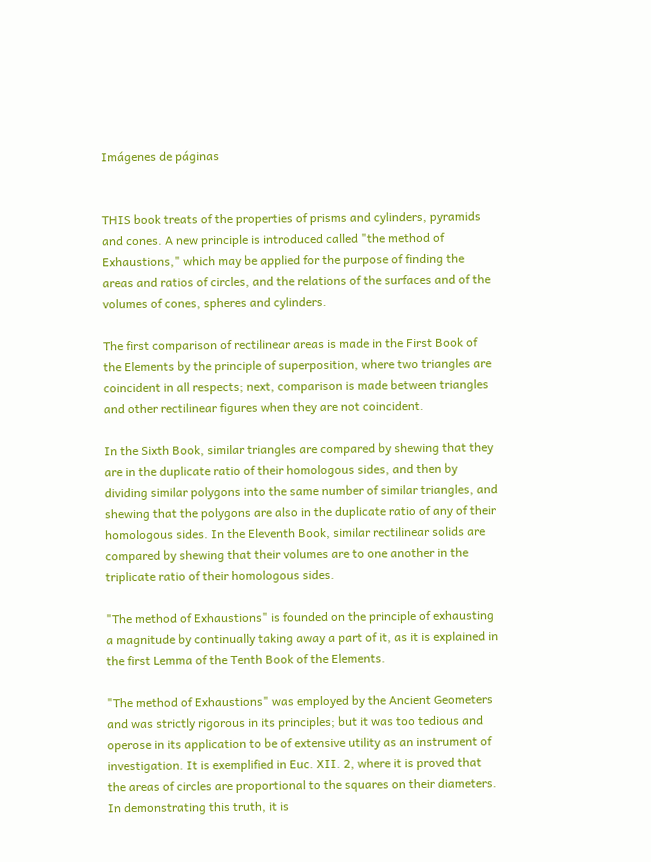Imágenes de páginas


THIS book treats of the properties of prisms and cylinders, pyramids and cones. A new principle is introduced called "the method of Exhaustions," which may be applied for the purpose of finding the areas and ratios of circles, and the relations of the surfaces and of the volumes of cones, spheres and cylinders.

The first comparison of rectilinear areas is made in the First Book of the Elements by the principle of superposition, where two triangles are coincident in all respects; next, comparison is made between triangles and other rectilinear figures when they are not coincident.

In the Sixth Book, similar triangles are compared by shewing that they are in the duplicate ratio of their homologous sides, and then by dividing similar polygons into the same number of similar triangles, and shewing that the polygons are also in the duplicate ratio of any of their homologous sides. In the Eleventh Book, similar rectilinear solids are compared by shewing that their volumes are to one another in the triplicate ratio of their homologous sides.

"The method of Exhaustions" is founded on the principle of exhausting a magnitude by continually taking away a part of it, as it is explained in the first Lemma of the Tenth Book of the Elements.

"The method of Exhaustions" was employed by the Ancient Geometers and was strictly rigorous in its principles; but it was too tedious and operose in its application to be of extensive utility as an instrument of investigation. It is exemplified in Euc. XII. 2, where it is proved that the areas of circles are proportional to the squares on their diameters. In demonstrating this truth, it is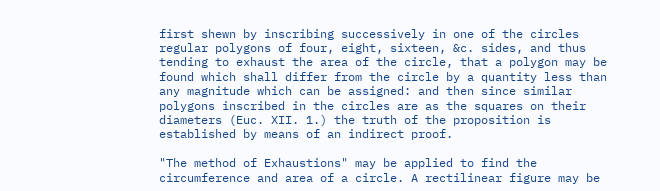first shewn by inscribing successively in one of the circles regular polygons of four, eight, sixteen, &c. sides, and thus tending to exhaust the area of the circle, that a polygon may be found which shall differ from the circle by a quantity less than any magnitude which can be assigned: and then since similar polygons inscribed in the circles are as the squares on their diameters (Euc. XII. 1.) the truth of the proposition is established by means of an indirect proof.

"The method of Exhaustions" may be applied to find the circumference and area of a circle. A rectilinear figure may be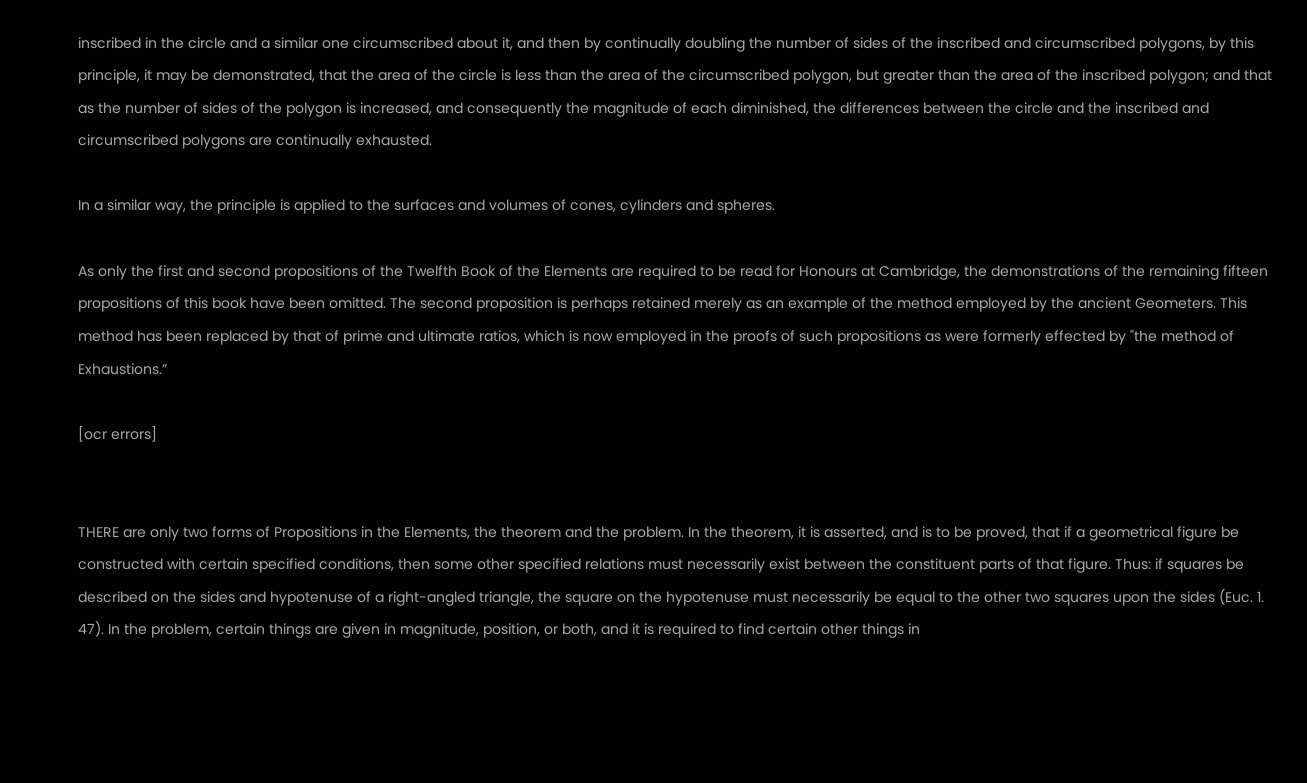inscribed in the circle and a similar one circumscribed about it, and then by continually doubling the number of sides of the inscribed and circumscribed polygons, by this principle, it may be demonstrated, that the area of the circle is less than the area of the circumscribed polygon, but greater than the area of the inscribed polygon; and that as the number of sides of the polygon is increased, and consequently the magnitude of each diminished, the differences between the circle and the inscribed and circumscribed polygons are continually exhausted.

In a similar way, the principle is applied to the surfaces and volumes of cones, cylinders and spheres.

As only the first and second propositions of the Twelfth Book of the Elements are required to be read for Honours at Cambridge, the demonstrations of the remaining fifteen propositions of this book have been omitted. The second proposition is perhaps retained merely as an example of the method employed by the ancient Geometers. This method has been replaced by that of prime and ultimate ratios, which is now employed in the proofs of such propositions as were formerly effected by "the method of Exhaustions.”

[ocr errors]


THERE are only two forms of Propositions in the Elements, the theorem and the problem. In the theorem, it is asserted, and is to be proved, that if a geometrical figure be constructed with certain specified conditions, then some other specified relations must necessarily exist between the constituent parts of that figure. Thus: if squares be described on the sides and hypotenuse of a right-angled triangle, the square on the hypotenuse must necessarily be equal to the other two squares upon the sides (Euc. 1. 47). In the problem, certain things are given in magnitude, position, or both, and it is required to find certain other things in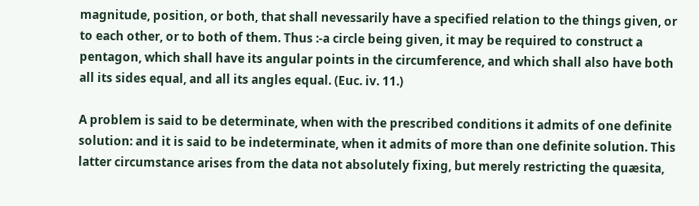magnitude, position, or both, that shall nevessarily have a specified relation to the things given, or to each other, or to both of them. Thus :-a circle being given, it may be required to construct a pentagon, which shall have its angular points in the circumference, and which shall also have both all its sides equal, and all its angles equal. (Euc. iv. 11.)

A problem is said to be determinate, when with the prescribed conditions it admits of one definite solution: and it is said to be indeterminate, when it admits of more than one definite solution. This latter circumstance arises from the data not absolutely fixing, but merely restricting the quæsita,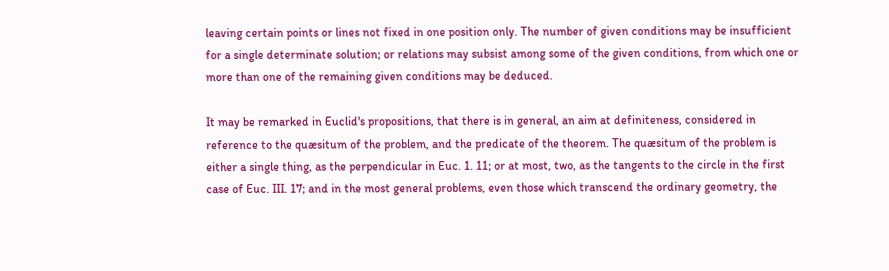leaving certain points or lines not fixed in one position only. The number of given conditions may be insufficient for a single determinate solution; or relations may subsist among some of the given conditions, from which one or more than one of the remaining given conditions may be deduced.

It may be remarked in Euclid's propositions, that there is in general, an aim at definiteness, considered in reference to the quæsitum of the problem, and the predicate of the theorem. The quæsitum of the problem is either a single thing, as the perpendicular in Euc. 1. 11; or at most, two, as the tangents to the circle in the first case of Euc. III. 17; and in the most general problems, even those which transcend the ordinary geometry, the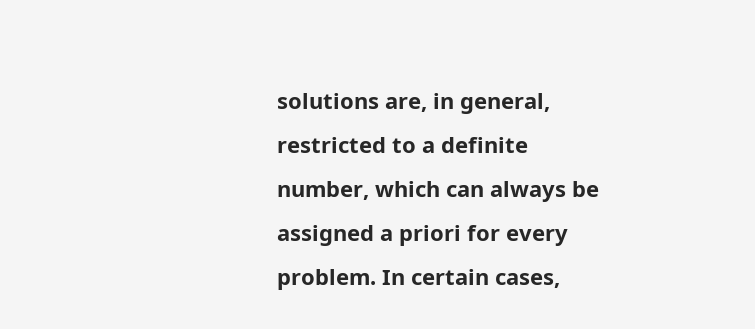solutions are, in general, restricted to a definite number, which can always be assigned a priori for every problem. In certain cases,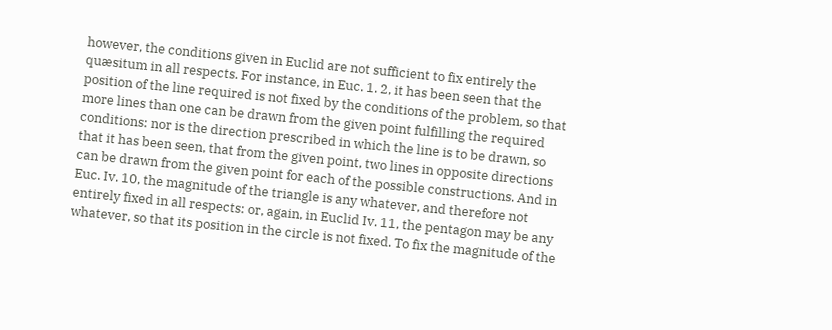however, the conditions given in Euclid are not sufficient to fix entirely the quæsitum in all respects. For instance, in Euc. 1. 2, it has been seen that the position of the line required is not fixed by the conditions of the problem, so that more lines than one can be drawn from the given point fulfilling the required conditions: nor is the direction prescribed in which the line is to be drawn, so that it has been seen, that from the given point, two lines in opposite directions can be drawn from the given point for each of the possible constructions. And in Euc. Iv. 10, the magnitude of the triangle is any whatever, and therefore not entirely fixed in all respects: or, again, in Euclid Iv. 11, the pentagon may be any whatever, so that its position in the circle is not fixed. To fix the magnitude of the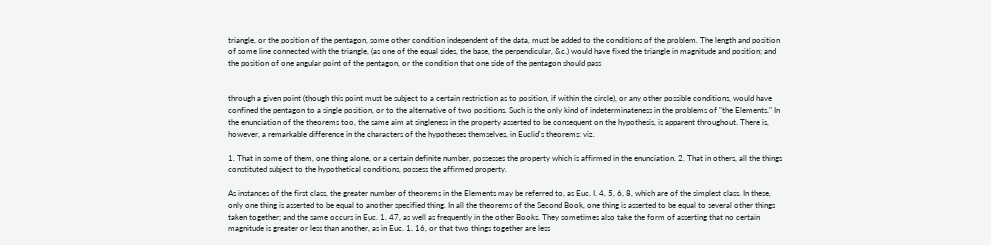triangle, or the position of the pentagon, some other condition independent of the data, must be added to the conditions of the problem. The length and position of some line connected with the triangle, (as one of the equal sides, the base, the perpendicular, &c.) would have fixed the triangle in magnitude and position; and the position of one angular point of the pentagon, or the condition that one side of the pentagon should pass


through a given point (though this point must be subject to a certain restriction as to position, if within the circle), or any other possible conditions, would have confined the pentagon to a single position, or to the alternative of two positions. Such is the only kind of indeterminateness in the problems of "the Elements." In the enunciation of the theorems too, the same aim at singleness in the property asserted to be consequent on the hypothesis, is apparent throughout. There is, however, a remarkable difference in the characters of the hypotheses themselves, in Euclid's theorems: viz.

1. That in some of them, one thing alone, or a certain definite number, possesses the property which is affirmed in the enunciation. 2. That in others, all the things constituted subject to the hypothetical conditions, possess the affirmed property.

As instances of the first class, the greater number of theorems in the Elements may be referred to, as Euc. I. 4, 5, 6, 8, which are of the simplest class. In these, only one thing is asserted to be equal to another specified thing. In all the theorems of the Second Book, one thing is asserted to be equal to several other things taken together; and the same occurs in Euc. 1. 47, as well as frequently in the other Books. They sometimes also take the form of asserting that no certain magnitude is greater or less than another, as in Euc. 1. 16, or that two things together are less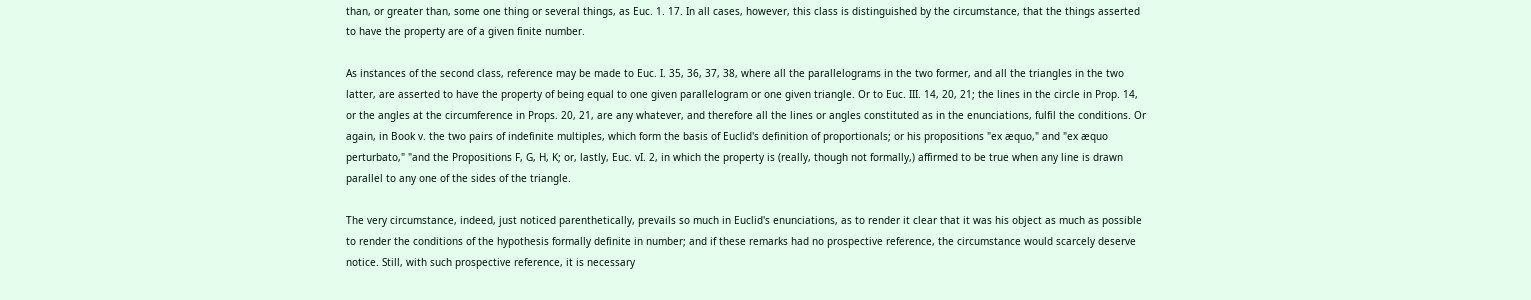than, or greater than, some one thing or several things, as Euc. 1. 17. In all cases, however, this class is distinguished by the circumstance, that the things asserted to have the property are of a given finite number.

As instances of the second class, reference may be made to Euc. I. 35, 36, 37, 38, where all the parallelograms in the two former, and all the triangles in the two latter, are asserted to have the property of being equal to one given parallelogram or one given triangle. Or to Euc. III. 14, 20, 21; the lines in the circle in Prop. 14, or the angles at the circumference in Props. 20, 21, are any whatever, and therefore all the lines or angles constituted as in the enunciations, fulfil the conditions. Or again, in Book v. the two pairs of indefinite multiples, which form the basis of Euclid's definition of proportionals; or his propositions "ex æquo," and "ex æquo perturbato," "and the Propositions F, G, H, K; or, lastly, Euc. vI. 2, in which the property is (really, though not formally,) affirmed to be true when any line is drawn parallel to any one of the sides of the triangle.

The very circumstance, indeed, just noticed parenthetically, prevails so much in Euclid's enunciations, as to render it clear that it was his object as much as possible to render the conditions of the hypothesis formally definite in number; and if these remarks had no prospective reference, the circumstance would scarcely deserve notice. Still, with such prospective reference, it is necessary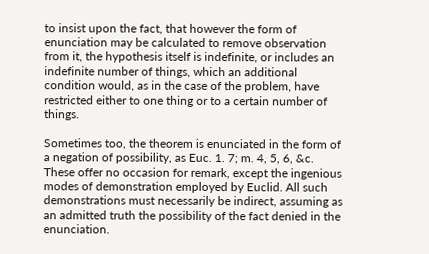to insist upon the fact, that however the form of enunciation may be calculated to remove observation from it, the hypothesis itself is indefinite, or includes an indefinite number of things, which an additional condition would, as in the case of the problem, have restricted either to one thing or to a certain number of things.

Sometimes too, the theorem is enunciated in the form of a negation of possibility, as Euc. 1. 7; m. 4, 5, 6, &c. These offer no occasion for remark, except the ingenious modes of demonstration employed by Euclid. All such demonstrations must necessarily be indirect, assuming as an admitted truth the possibility of the fact denied in the enunciation.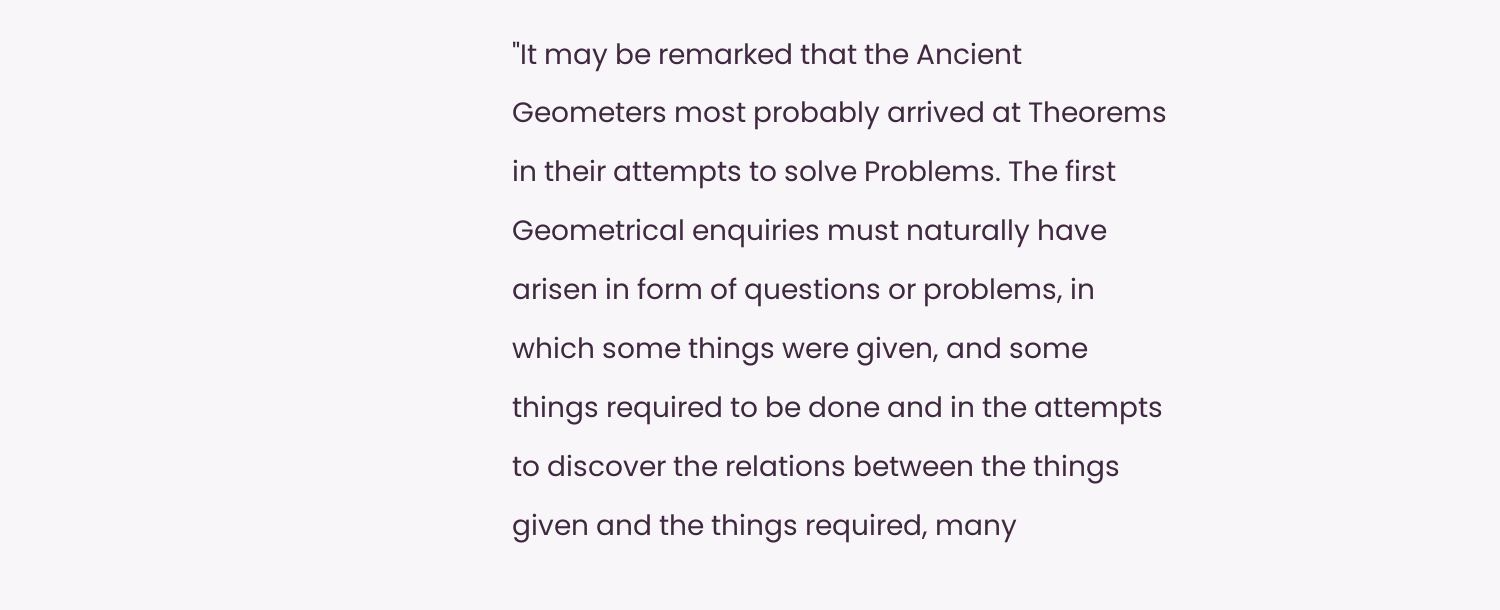"It may be remarked that the Ancient Geometers most probably arrived at Theorems in their attempts to solve Problems. The first Geometrical enquiries must naturally have arisen in form of questions or problems, in which some things were given, and some things required to be done and in the attempts to discover the relations between the things given and the things required, many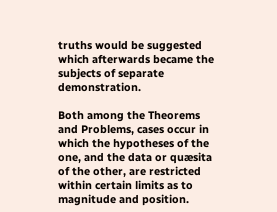truths would be suggested which afterwards became the subjects of separate demonstration.

Both among the Theorems and Problems, cases occur in which the hypotheses of the one, and the data or quæsita of the other, are restricted within certain limits as to magnitude and position.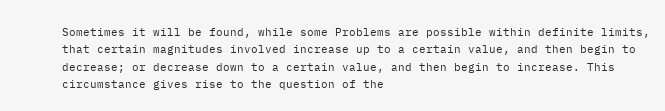Sometimes it will be found, while some Problems are possible within definite limits, that certain magnitudes involved increase up to a certain value, and then begin to decrease; or decrease down to a certain value, and then begin to increase. This circumstance gives rise to the question of the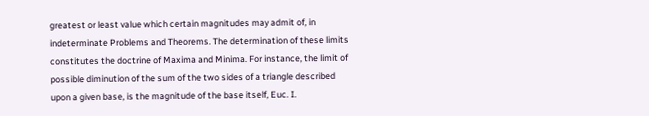greatest or least value which certain magnitudes may admit of, in indeterminate Problems and Theorems. The determination of these limits constitutes the doctrine of Maxima and Minima. For instance, the limit of possible diminution of the sum of the two sides of a triangle described upon a given base, is the magnitude of the base itself, Euc. I.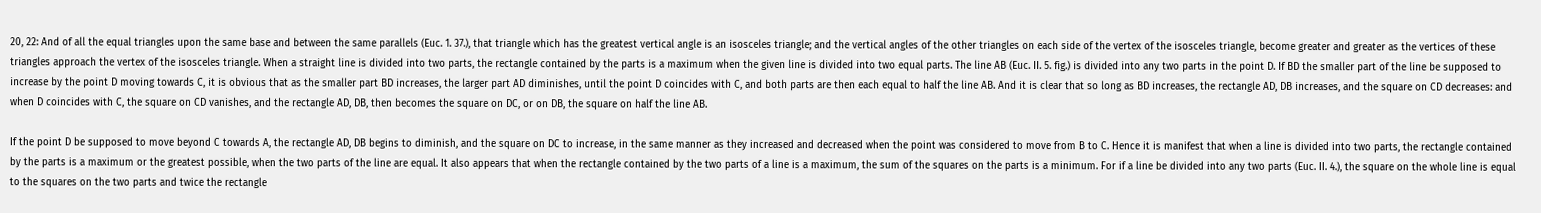20, 22: And of all the equal triangles upon the same base and between the same parallels (Euc. 1. 37.), that triangle which has the greatest vertical angle is an isosceles triangle; and the vertical angles of the other triangles on each side of the vertex of the isosceles triangle, become greater and greater as the vertices of these triangles approach the vertex of the isosceles triangle. When a straight line is divided into two parts, the rectangle contained by the parts is a maximum when the given line is divided into two equal parts. The line AB (Euc. II. 5. fig.) is divided into any two parts in the point D. If BD the smaller part of the line be supposed to increase by the point D moving towards C, it is obvious that as the smaller part BD increases, the larger part AD diminishes, until the point D coincides with C, and both parts are then each equal to half the line AB. And it is clear that so long as BD increases, the rectangle AD, DB increases, and the square on CD decreases: and when D coincides with C, the square on CD vanishes, and the rectangle AD, DB, then becomes the square on DC, or on DB, the square on half the line AB.

If the point D be supposed to move beyond C towards A, the rectangle AD, DB begins to diminish, and the square on DC to increase, in the same manner as they increased and decreased when the point was considered to move from B to C. Hence it is manifest that when a line is divided into two parts, the rectangle contained by the parts is a maximum or the greatest possible, when the two parts of the line are equal. It also appears that when the rectangle contained by the two parts of a line is a maximum, the sum of the squares on the parts is a minimum. For if a line be divided into any two parts (Euc. II. 4.), the square on the whole line is equal to the squares on the two parts and twice the rectangle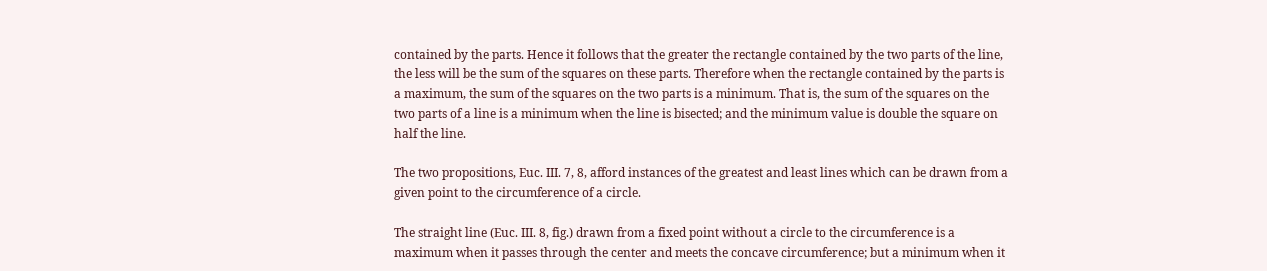contained by the parts. Hence it follows that the greater the rectangle contained by the two parts of the line, the less will be the sum of the squares on these parts. Therefore when the rectangle contained by the parts is a maximum, the sum of the squares on the two parts is a minimum. That is, the sum of the squares on the two parts of a line is a minimum when the line is bisected; and the minimum value is double the square on half the line.

The two propositions, Euc. III. 7, 8, afford instances of the greatest and least lines which can be drawn from a given point to the circumference of a circle.

The straight line (Euc. III. 8, fig.) drawn from a fixed point without a circle to the circumference is a maximum when it passes through the center and meets the concave circumference; but a minimum when it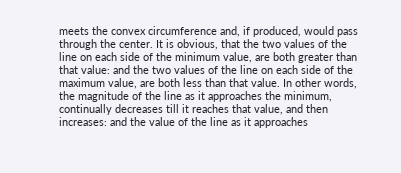meets the convex circumference and, if produced, would pass through the center. It is obvious, that the two values of the line on each side of the minimum value, are both greater than that value: and the two values of the line on each side of the maximum value, are both less than that value. In other words, the magnitude of the line as it approaches the minimum, continually decreases till it reaches that value, and then increases: and the value of the line as it approaches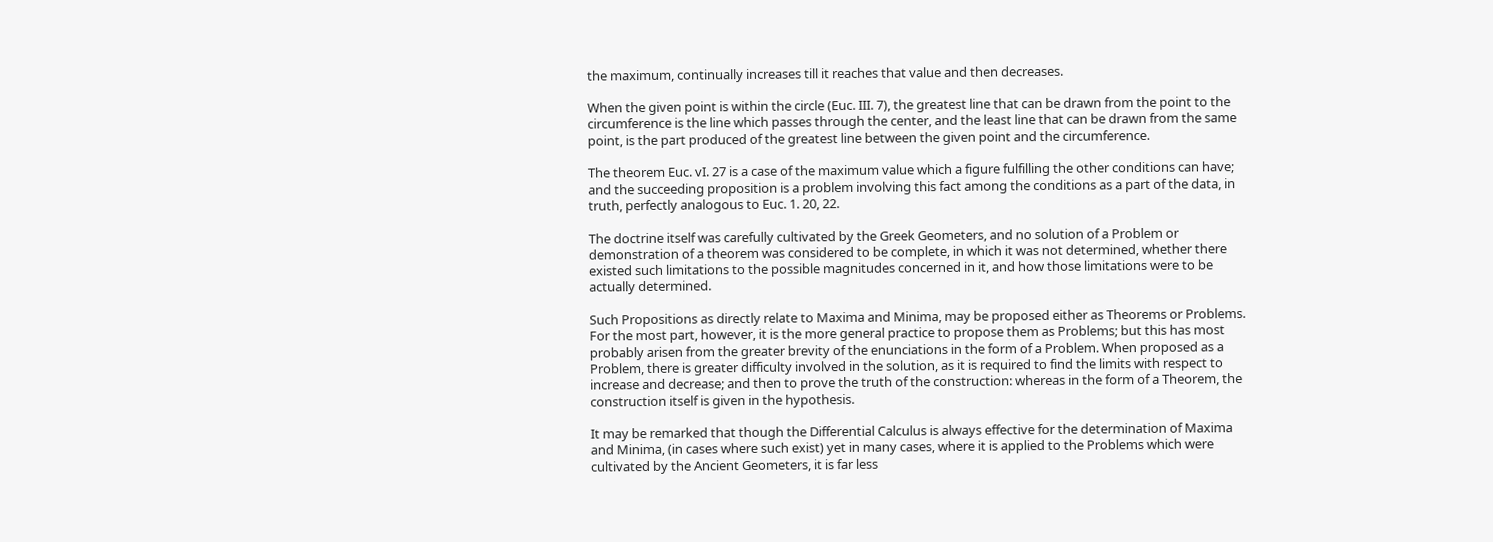the maximum, continually increases till it reaches that value and then decreases.

When the given point is within the circle (Euc. III. 7), the greatest line that can be drawn from the point to the circumference is the line which passes through the center, and the least line that can be drawn from the same point, is the part produced of the greatest line between the given point and the circumference.

The theorem Euc. vI. 27 is a case of the maximum value which a figure fulfilling the other conditions can have; and the succeeding proposition is a problem involving this fact among the conditions as a part of the data, in truth, perfectly analogous to Euc. 1. 20, 22.

The doctrine itself was carefully cultivated by the Greek Geometers, and no solution of a Problem or demonstration of a theorem was considered to be complete, in which it was not determined, whether there existed such limitations to the possible magnitudes concerned in it, and how those limitations were to be actually determined.

Such Propositions as directly relate to Maxima and Minima, may be proposed either as Theorems or Problems. For the most part, however, it is the more general practice to propose them as Problems; but this has most probably arisen from the greater brevity of the enunciations in the form of a Problem. When proposed as a Problem, there is greater difficulty involved in the solution, as it is required to find the limits with respect to increase and decrease; and then to prove the truth of the construction: whereas in the form of a Theorem, the construction itself is given in the hypothesis.

It may be remarked that though the Differential Calculus is always effective for the determination of Maxima and Minima, (in cases where such exist) yet in many cases, where it is applied to the Problems which were cultivated by the Ancient Geometers, it is far less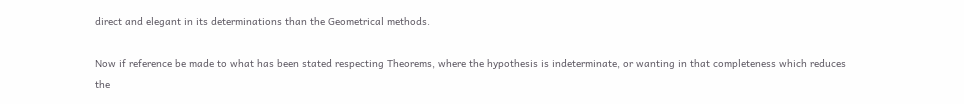direct and elegant in its determinations than the Geometrical methods.

Now if reference be made to what has been stated respecting Theorems, where the hypothesis is indeterminate, or wanting in that completeness which reduces the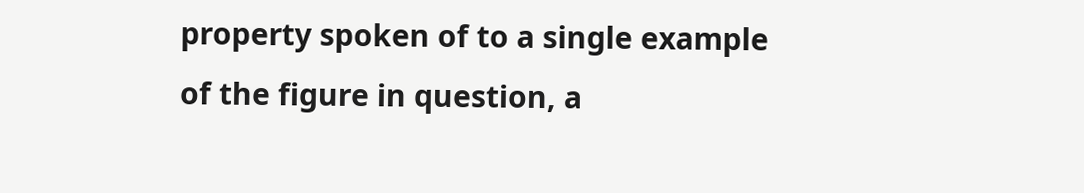property spoken of to a single example of the figure in question, a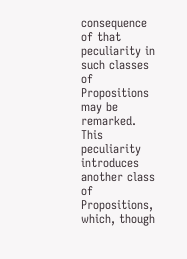consequence of that peculiarity in such classes of Propositions may be remarked. This peculiarity introduces another class of Propositions, which, though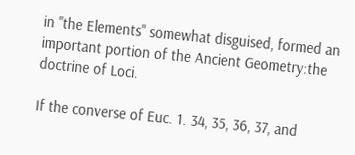in "the Elements" somewhat disguised, formed an important portion of the Ancient Geometry:the doctrine of Loci.

If the converse of Euc. 1. 34, 35, 36, 37, and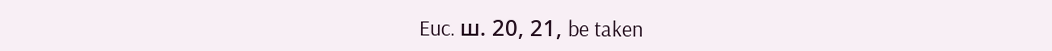Euc. ш. 20, 21, be taken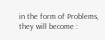in the form of Problems, they will become :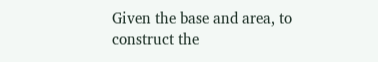Given the base and area, to construct the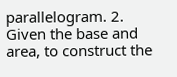parallelogram. 2. Given the base and area, to construct the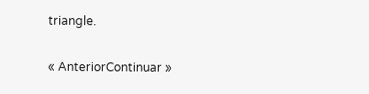triangle.

« AnteriorContinuar »